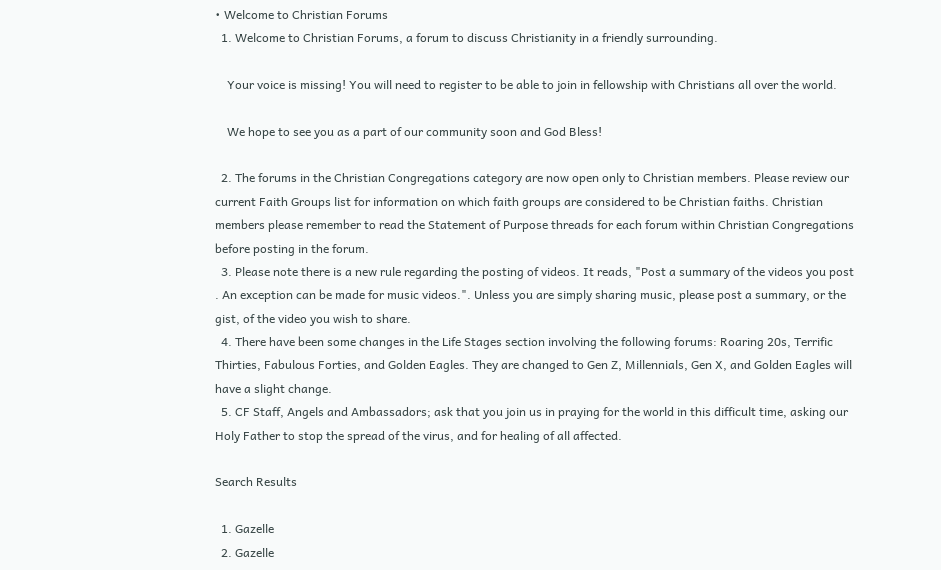• Welcome to Christian Forums
  1. Welcome to Christian Forums, a forum to discuss Christianity in a friendly surrounding.

    Your voice is missing! You will need to register to be able to join in fellowship with Christians all over the world.

    We hope to see you as a part of our community soon and God Bless!

  2. The forums in the Christian Congregations category are now open only to Christian members. Please review our current Faith Groups list for information on which faith groups are considered to be Christian faiths. Christian members please remember to read the Statement of Purpose threads for each forum within Christian Congregations before posting in the forum.
  3. Please note there is a new rule regarding the posting of videos. It reads, "Post a summary of the videos you post . An exception can be made for music videos.". Unless you are simply sharing music, please post a summary, or the gist, of the video you wish to share.
  4. There have been some changes in the Life Stages section involving the following forums: Roaring 20s, Terrific Thirties, Fabulous Forties, and Golden Eagles. They are changed to Gen Z, Millennials, Gen X, and Golden Eagles will have a slight change.
  5. CF Staff, Angels and Ambassadors; ask that you join us in praying for the world in this difficult time, asking our Holy Father to stop the spread of the virus, and for healing of all affected.

Search Results

  1. Gazelle
  2. Gazelle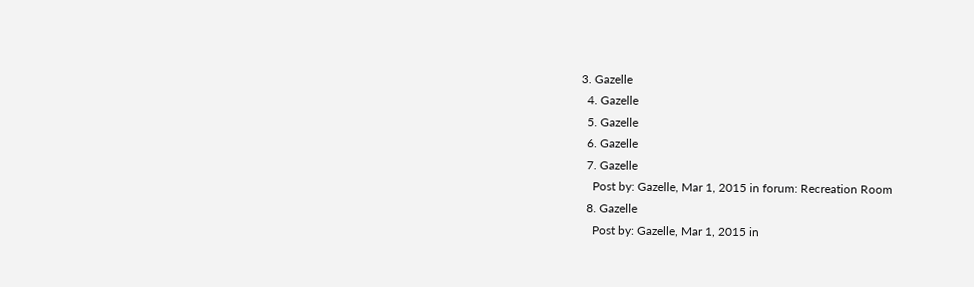3. Gazelle
  4. Gazelle
  5. Gazelle
  6. Gazelle
  7. Gazelle
    Post by: Gazelle, Mar 1, 2015 in forum: Recreation Room
  8. Gazelle
    Post by: Gazelle, Mar 1, 2015 in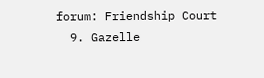forum: Friendship Court
  9. Gazelle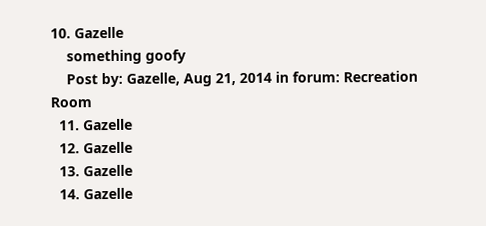10. Gazelle
    something goofy
    Post by: Gazelle, Aug 21, 2014 in forum: Recreation Room
  11. Gazelle
  12. Gazelle
  13. Gazelle
  14. Gazelle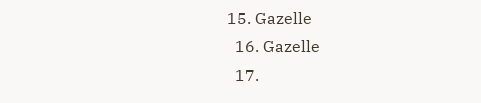15. Gazelle
  16. Gazelle
  17.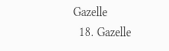Gazelle
  18. Gazelle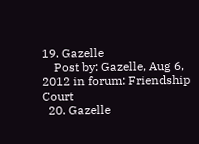19. Gazelle
    Post by: Gazelle, Aug 6, 2012 in forum: Friendship Court
  20. Gazelle